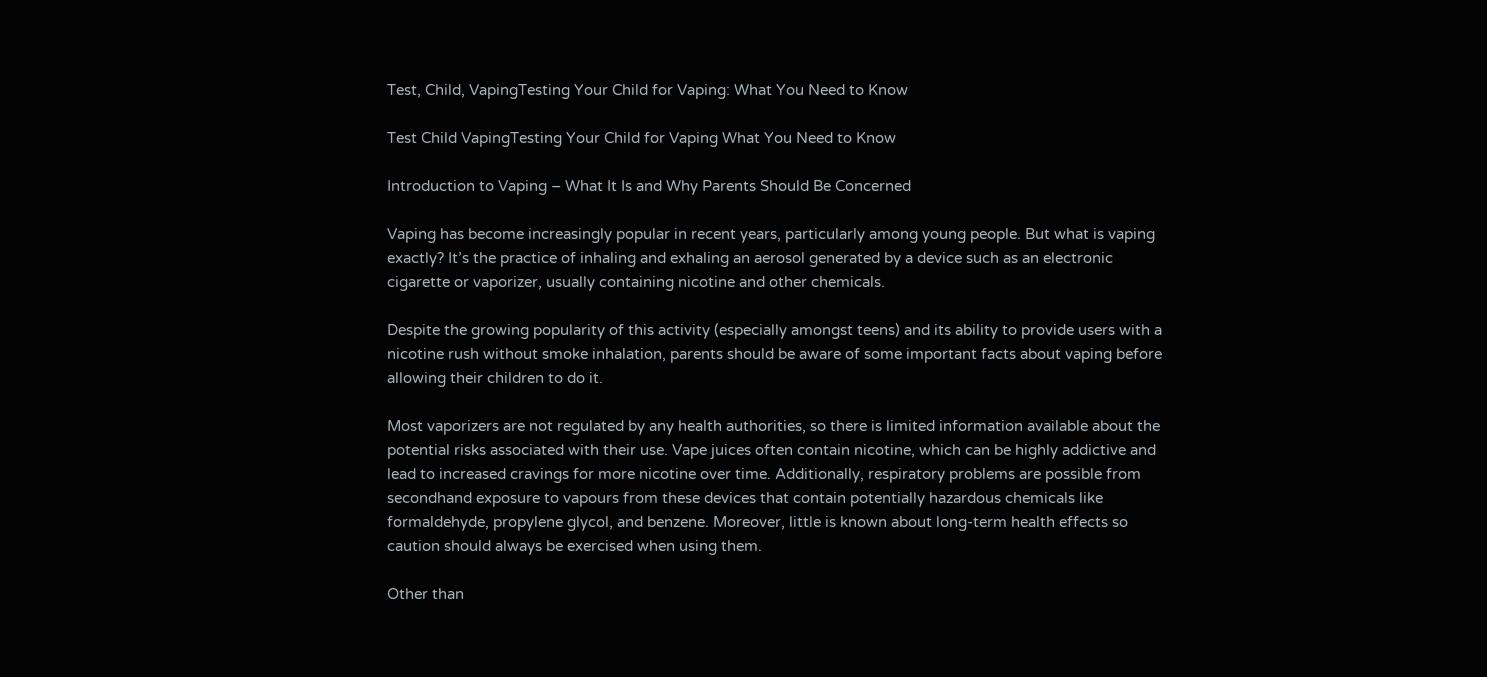Test, Child, VapingTesting Your Child for Vaping: What You Need to Know

Test Child VapingTesting Your Child for Vaping What You Need to Know

Introduction to Vaping – What It Is and Why Parents Should Be Concerned

Vaping has become increasingly popular in recent years, particularly among young people. But what is vaping exactly? It’s the practice of inhaling and exhaling an aerosol generated by a device such as an electronic cigarette or vaporizer, usually containing nicotine and other chemicals.

Despite the growing popularity of this activity (especially amongst teens) and its ability to provide users with a nicotine rush without smoke inhalation, parents should be aware of some important facts about vaping before allowing their children to do it.

Most vaporizers are not regulated by any health authorities, so there is limited information available about the potential risks associated with their use. Vape juices often contain nicotine, which can be highly addictive and lead to increased cravings for more nicotine over time. Additionally, respiratory problems are possible from secondhand exposure to vapours from these devices that contain potentially hazardous chemicals like formaldehyde, propylene glycol, and benzene. Moreover, little is known about long-term health effects so caution should always be exercised when using them.

Other than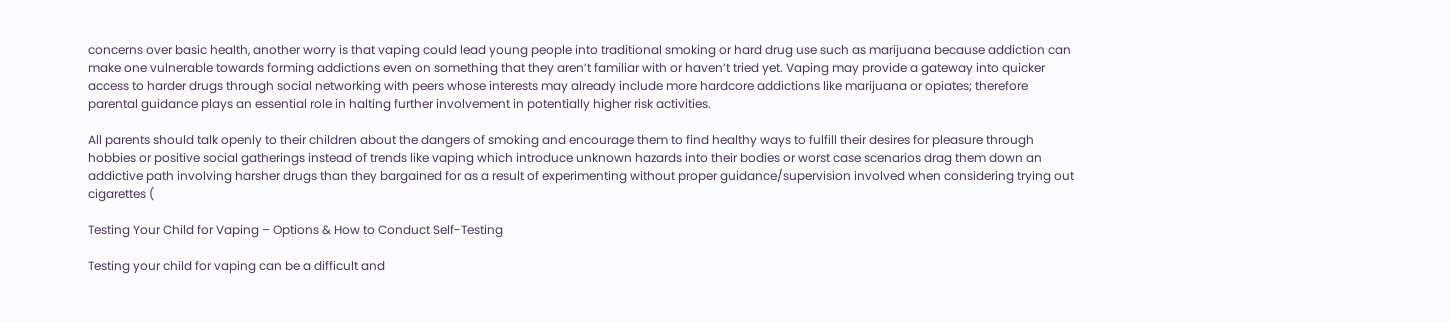concerns over basic health, another worry is that vaping could lead young people into traditional smoking or hard drug use such as marijuana because addiction can make one vulnerable towards forming addictions even on something that they aren’t familiar with or haven’t tried yet. Vaping may provide a gateway into quicker access to harder drugs through social networking with peers whose interests may already include more hardcore addictions like marijuana or opiates; therefore parental guidance plays an essential role in halting further involvement in potentially higher risk activities.

All parents should talk openly to their children about the dangers of smoking and encourage them to find healthy ways to fulfill their desires for pleasure through hobbies or positive social gatherings instead of trends like vaping which introduce unknown hazards into their bodies or worst case scenarios drag them down an addictive path involving harsher drugs than they bargained for as a result of experimenting without proper guidance/supervision involved when considering trying out cigarettes (

Testing Your Child for Vaping – Options & How to Conduct Self-Testing

Testing your child for vaping can be a difficult and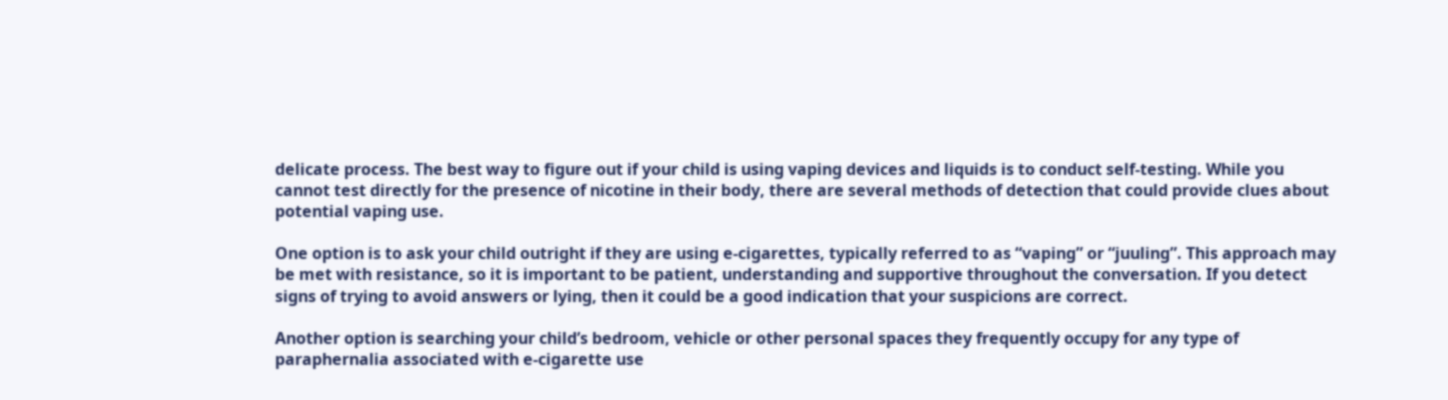delicate process. The best way to figure out if your child is using vaping devices and liquids is to conduct self-testing. While you cannot test directly for the presence of nicotine in their body, there are several methods of detection that could provide clues about potential vaping use.

One option is to ask your child outright if they are using e-cigarettes, typically referred to as “vaping” or “juuling”. This approach may be met with resistance, so it is important to be patient, understanding and supportive throughout the conversation. If you detect signs of trying to avoid answers or lying, then it could be a good indication that your suspicions are correct.

Another option is searching your child’s bedroom, vehicle or other personal spaces they frequently occupy for any type of paraphernalia associated with e-cigarette use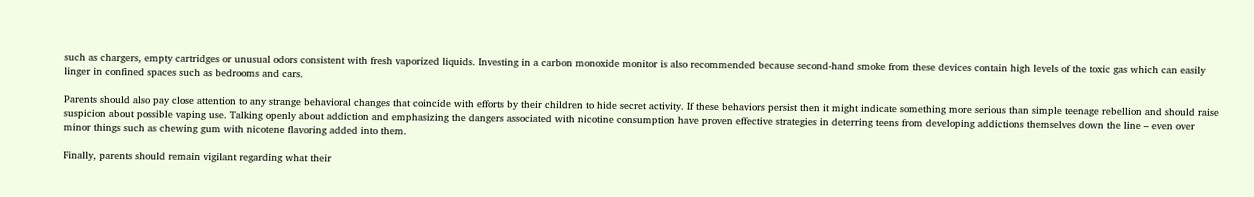such as chargers, empty cartridges or unusual odors consistent with fresh vaporized liquids. Investing in a carbon monoxide monitor is also recommended because second-hand smoke from these devices contain high levels of the toxic gas which can easily linger in confined spaces such as bedrooms and cars.

Parents should also pay close attention to any strange behavioral changes that coincide with efforts by their children to hide secret activity. If these behaviors persist then it might indicate something more serious than simple teenage rebellion and should raise suspicion about possible vaping use. Talking openly about addiction and emphasizing the dangers associated with nicotine consumption have proven effective strategies in deterring teens from developing addictions themselves down the line – even over minor things such as chewing gum with nicotene flavoring added into them.

Finally, parents should remain vigilant regarding what their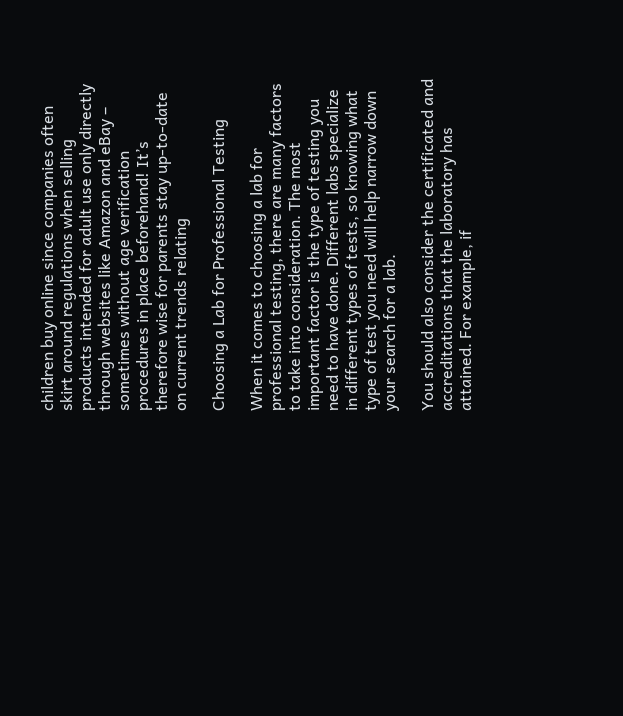children buy online since companies often skirt around regulations when selling products intended for adult use only directly through websites like Amazon and eBay – sometimes without age verification procedures in place beforehand! It’s therefore wise for parents stay up-to-date on current trends relating

Choosing a Lab for Professional Testing

When it comes to choosing a lab for professional testing, there are many factors to take into consideration. The most important factor is the type of testing you need to have done. Different labs specialize in different types of tests, so knowing what type of test you need will help narrow down your search for a lab.

You should also consider the certificated and accreditations that the laboratory has attained. For example, if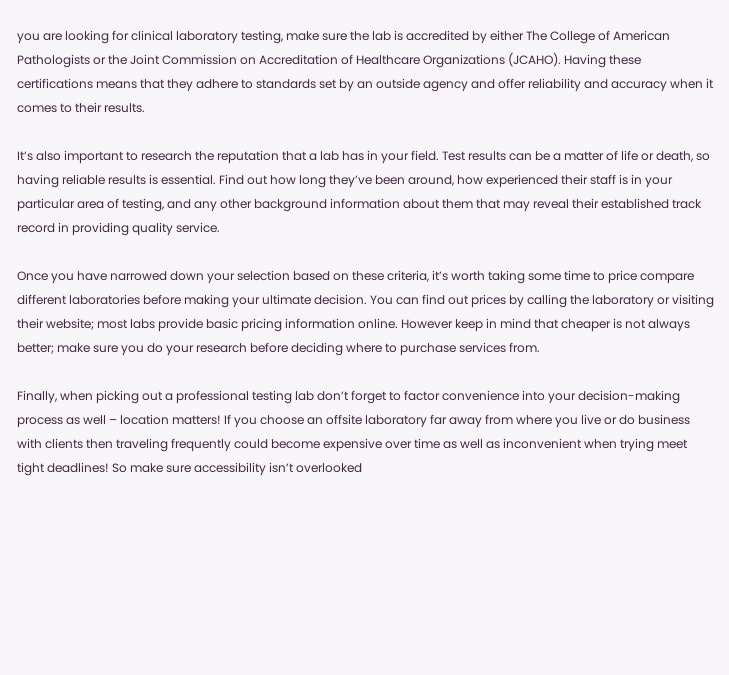you are looking for clinical laboratory testing, make sure the lab is accredited by either The College of American Pathologists or the Joint Commission on Accreditation of Healthcare Organizations (JCAHO). Having these certifications means that they adhere to standards set by an outside agency and offer reliability and accuracy when it comes to their results.

It’s also important to research the reputation that a lab has in your field. Test results can be a matter of life or death, so having reliable results is essential. Find out how long they’ve been around, how experienced their staff is in your particular area of testing, and any other background information about them that may reveal their established track record in providing quality service.

Once you have narrowed down your selection based on these criteria, it’s worth taking some time to price compare different laboratories before making your ultimate decision. You can find out prices by calling the laboratory or visiting their website; most labs provide basic pricing information online. However keep in mind that cheaper is not always better; make sure you do your research before deciding where to purchase services from.

Finally, when picking out a professional testing lab don’t forget to factor convenience into your decision-making process as well – location matters! If you choose an offsite laboratory far away from where you live or do business with clients then traveling frequently could become expensive over time as well as inconvenient when trying meet tight deadlines! So make sure accessibility isn’t overlooked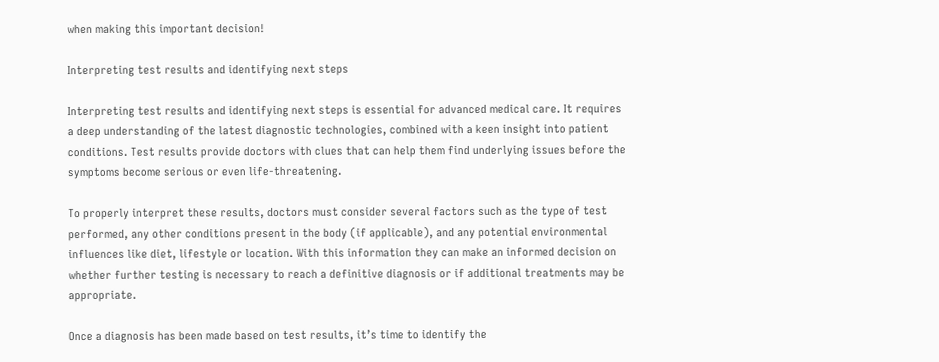when making this important decision!

Interpreting test results and identifying next steps

Interpreting test results and identifying next steps is essential for advanced medical care. It requires a deep understanding of the latest diagnostic technologies, combined with a keen insight into patient conditions. Test results provide doctors with clues that can help them find underlying issues before the symptoms become serious or even life-threatening.

To properly interpret these results, doctors must consider several factors such as the type of test performed, any other conditions present in the body (if applicable), and any potential environmental influences like diet, lifestyle or location. With this information they can make an informed decision on whether further testing is necessary to reach a definitive diagnosis or if additional treatments may be appropriate.

Once a diagnosis has been made based on test results, it’s time to identify the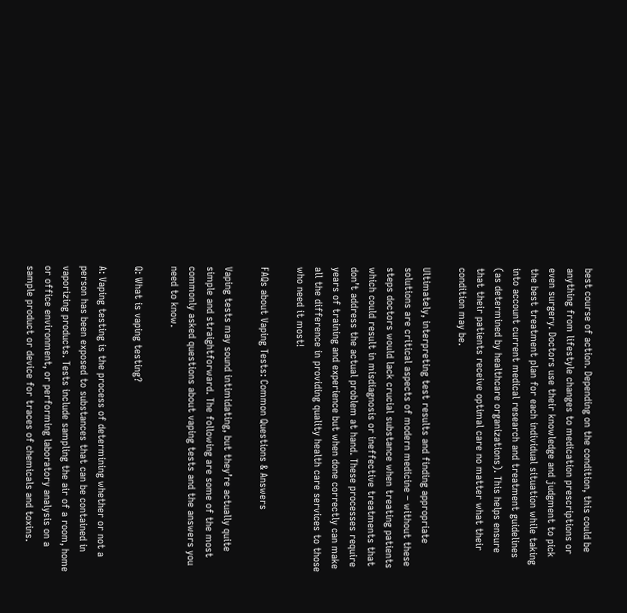best course of action. Depending on the condition, this could be anything from lifestyle changes to medication prescriptions or even surgery. Doctors use their knowledge and judgment to pick the best treatment plan for each individual situation while taking into account current medical research and treatment guidelines (as determined by healthcare organizations). This helps ensure that their patients receive optimal care no matter what their condition may be.

Ultimately, interpreting test results and finding appropriate solutions are critical aspects of modern medicine – without these steps doctors would lack crucial substance when treating patients which could result in misdiagnosis or ineffective treatments that don’t address the actual problem at hand. These processes require years of training and experience but when done correctly can make all the difference in providing quality health care services to those who need it most!

FAQs about Vaping Tests: Common Questions & Answers

Vaping tests may sound intimidating, but they’re actually quite simple and straightforward. The following are some of the most commonly asked questions about vaping tests and the answers you need to know.

Q: What is vaping testing?

A: Vaping testing is the process of determining whether or not a person has been exposed to substances that can be contained in vaporizing products. Tests include sampling the air of a room, home or office environment, or performing laboratory analysis on a sample product or device for traces of chemicals and toxins.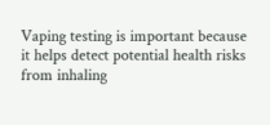Vaping testing is important because it helps detect potential health risks from inhaling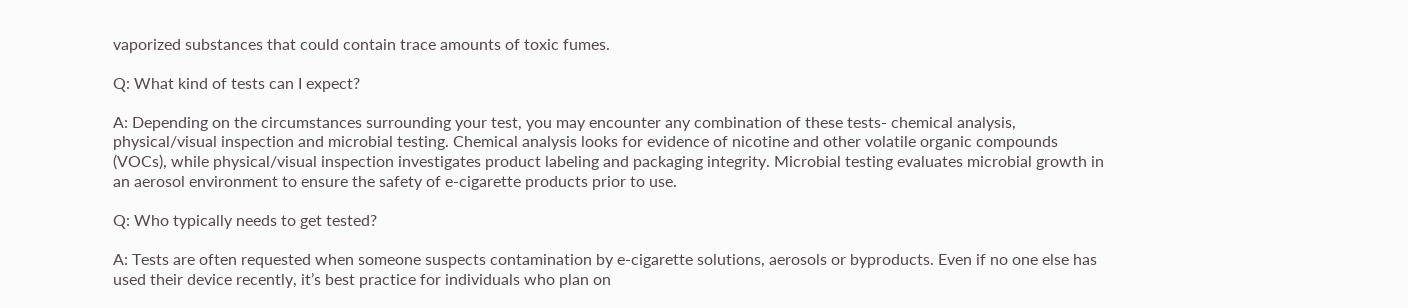vaporized substances that could contain trace amounts of toxic fumes.

Q: What kind of tests can I expect?

A: Depending on the circumstances surrounding your test, you may encounter any combination of these tests- chemical analysis, physical/visual inspection and microbial testing. Chemical analysis looks for evidence of nicotine and other volatile organic compounds (VOCs), while physical/visual inspection investigates product labeling and packaging integrity. Microbial testing evaluates microbial growth in an aerosol environment to ensure the safety of e-cigarette products prior to use.

Q: Who typically needs to get tested?

A: Tests are often requested when someone suspects contamination by e-cigarette solutions, aerosols or byproducts. Even if no one else has used their device recently, it’s best practice for individuals who plan on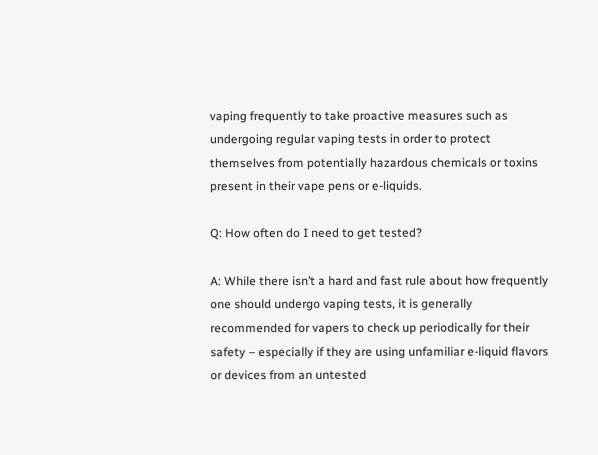vaping frequently to take proactive measures such as undergoing regular vaping tests in order to protect themselves from potentially hazardous chemicals or toxins present in their vape pens or e-liquids.

Q: How often do I need to get tested?

A: While there isn’t a hard and fast rule about how frequently one should undergo vaping tests, it is generally recommended for vapers to check up periodically for their safety – especially if they are using unfamiliar e-liquid flavors or devices from an untested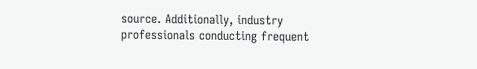source. Additionally, industry professionals conducting frequent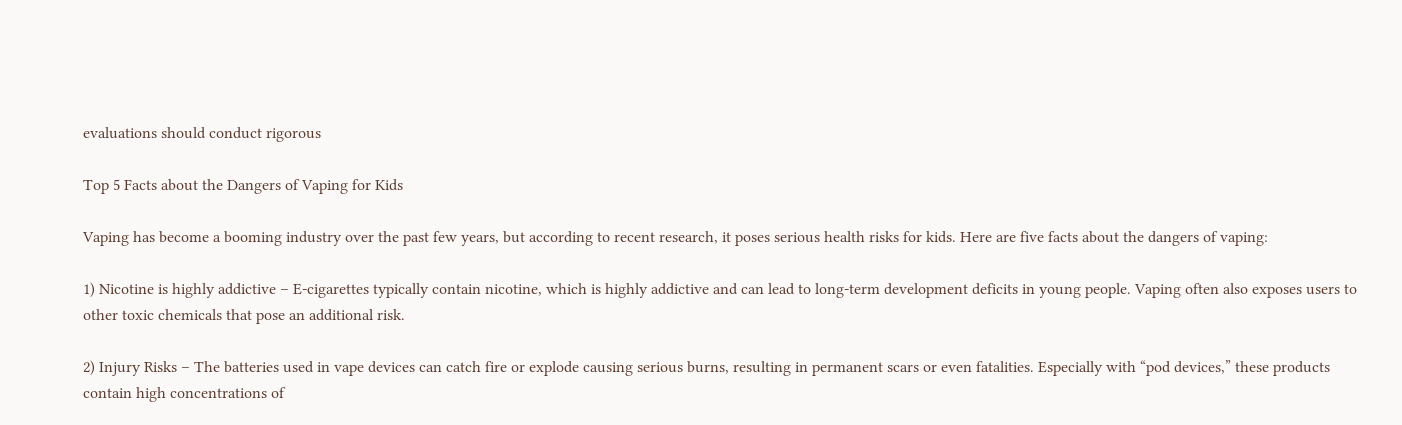evaluations should conduct rigorous

Top 5 Facts about the Dangers of Vaping for Kids

Vaping has become a booming industry over the past few years, but according to recent research, it poses serious health risks for kids. Here are five facts about the dangers of vaping:

1) Nicotine is highly addictive – E-cigarettes typically contain nicotine, which is highly addictive and can lead to long-term development deficits in young people. Vaping often also exposes users to other toxic chemicals that pose an additional risk.

2) Injury Risks – The batteries used in vape devices can catch fire or explode causing serious burns, resulting in permanent scars or even fatalities. Especially with “pod devices,” these products contain high concentrations of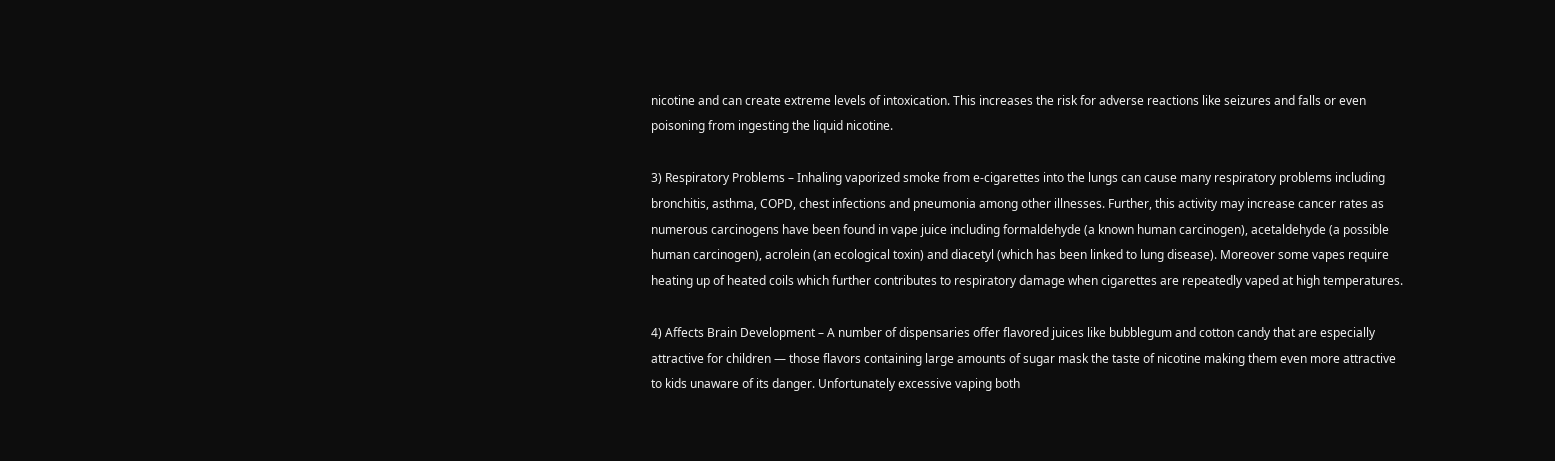nicotine and can create extreme levels of intoxication. This increases the risk for adverse reactions like seizures and falls or even poisoning from ingesting the liquid nicotine.

3) Respiratory Problems – Inhaling vaporized smoke from e-cigarettes into the lungs can cause many respiratory problems including bronchitis, asthma, COPD, chest infections and pneumonia among other illnesses. Further, this activity may increase cancer rates as numerous carcinogens have been found in vape juice including formaldehyde (a known human carcinogen), acetaldehyde (a possible human carcinogen), acrolein (an ecological toxin) and diacetyl (which has been linked to lung disease). Moreover some vapes require heating up of heated coils which further contributes to respiratory damage when cigarettes are repeatedly vaped at high temperatures.

4) Affects Brain Development – A number of dispensaries offer flavored juices like bubblegum and cotton candy that are especially attractive for children — those flavors containing large amounts of sugar mask the taste of nicotine making them even more attractive to kids unaware of its danger. Unfortunately excessive vaping both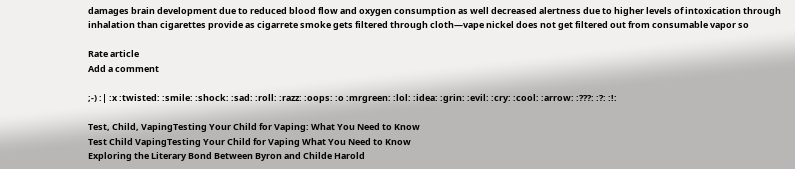damages brain development due to reduced blood flow and oxygen consumption as well decreased alertness due to higher levels of intoxication through inhalation than cigarettes provide as cigarrete smoke gets filtered through cloth—vape nickel does not get filtered out from consumable vapor so

Rate article
Add a comment

;-) :| :x :twisted: :smile: :shock: :sad: :roll: :razz: :oops: :o :mrgreen: :lol: :idea: :grin: :evil: :cry: :cool: :arrow: :???: :?: :!:

Test, Child, VapingTesting Your Child for Vaping: What You Need to Know
Test Child VapingTesting Your Child for Vaping What You Need to Know
Exploring the Literary Bond Between Byron and Childe Harold